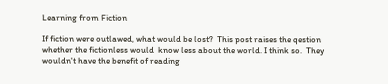Learning from Fiction

If fiction were outlawed, what would be lost?  This post raises the qestion whether the fictionless would  know less about the world. I think so.  They wouldn't have the benefit of reading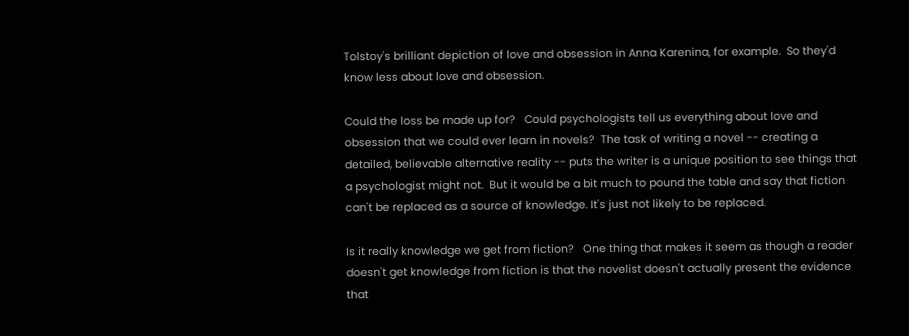Tolstoy's brilliant depiction of love and obsession in Anna Karenina, for example.  So they'd know less about love and obsession.

Could the loss be made up for?   Could psychologists tell us everything about love and obsession that we could ever learn in novels?  The task of writing a novel -- creating a detailed, believable alternative reality -- puts the writer is a unique position to see things that a psychologist might not.  But it would be a bit much to pound the table and say that fiction can't be replaced as a source of knowledge. It's just not likely to be replaced.

Is it really knowledge we get from fiction?   One thing that makes it seem as though a reader doesn't get knowledge from fiction is that the novelist doesn't actually present the evidence that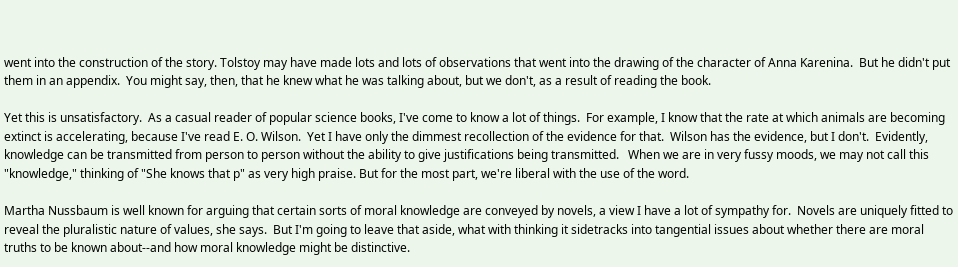went into the construction of the story. Tolstoy may have made lots and lots of observations that went into the drawing of the character of Anna Karenina.  But he didn't put them in an appendix.  You might say, then, that he knew what he was talking about, but we don't, as a result of reading the book.

Yet this is unsatisfactory.  As a casual reader of popular science books, I've come to know a lot of things.  For example, I know that the rate at which animals are becoming extinct is accelerating, because I've read E. O. Wilson.  Yet I have only the dimmest recollection of the evidence for that.  Wilson has the evidence, but I don't.  Evidently, knowledge can be transmitted from person to person without the ability to give justifications being transmitted.   When we are in very fussy moods, we may not call this "knowledge," thinking of "She knows that p" as very high praise. But for the most part, we're liberal with the use of the word.

Martha Nussbaum is well known for arguing that certain sorts of moral knowledge are conveyed by novels, a view I have a lot of sympathy for.  Novels are uniquely fitted to reveal the pluralistic nature of values, she says.  But I'm going to leave that aside, what with thinking it sidetracks into tangential issues about whether there are moral truths to be known about--and how moral knowledge might be distinctive.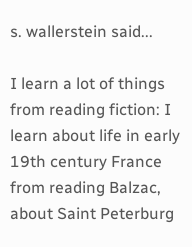s. wallerstein said...

I learn a lot of things from reading fiction: I learn about life in early 19th century France from reading Balzac, about Saint Peterburg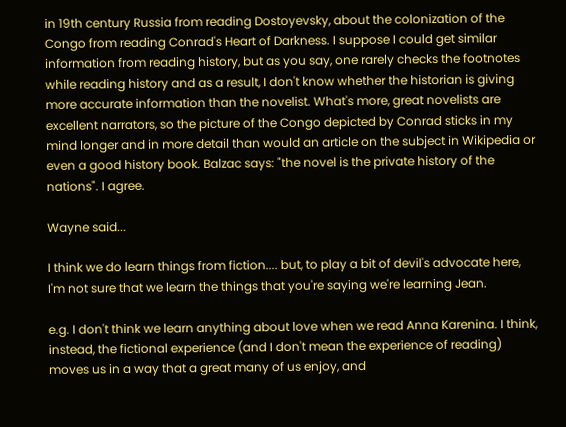in 19th century Russia from reading Dostoyevsky, about the colonization of the Congo from reading Conrad's Heart of Darkness. I suppose I could get similar information from reading history, but as you say, one rarely checks the footnotes while reading history and as a result, I don't know whether the historian is giving more accurate information than the novelist. What's more, great novelists are excellent narrators, so the picture of the Congo depicted by Conrad sticks in my mind longer and in more detail than would an article on the subject in Wikipedia or even a good history book. Balzac says: "the novel is the private history of the nations". I agree.

Wayne said...

I think we do learn things from fiction.... but, to play a bit of devil's advocate here, I'm not sure that we learn the things that you're saying we're learning Jean.

e.g. I don't think we learn anything about love when we read Anna Karenina. I think, instead, the fictional experience (and I don't mean the experience of reading) moves us in a way that a great many of us enjoy, and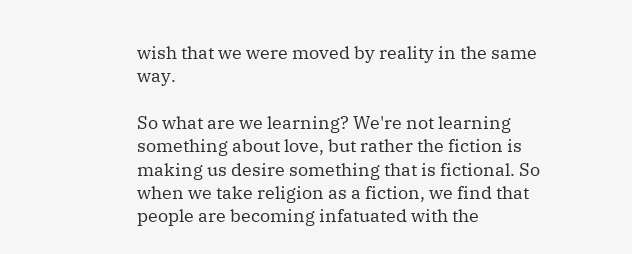wish that we were moved by reality in the same way.

So what are we learning? We're not learning something about love, but rather the fiction is making us desire something that is fictional. So when we take religion as a fiction, we find that people are becoming infatuated with the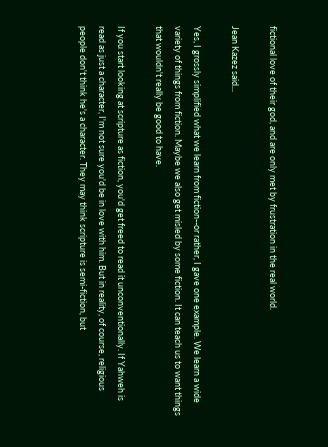fictional love of their god, and are only met by frustration in the real world.

Jean Kazez said...

Yes, I grossly simplified what we learn from fiction--or rather, I gave one example. We learn a wide variety of things from fiction. Maybe we also get misled by some fiction. It can teach us to want things that wouldn't really be good to have.

If you start looking at scripture as fiction, you'd get freed to read it unconventionally. If Yahweh is read as just a character, I'm not sure you'd be in love with him. But in reality, of course, religious people don't think he's a character. They may think scripture is semi-fiction, but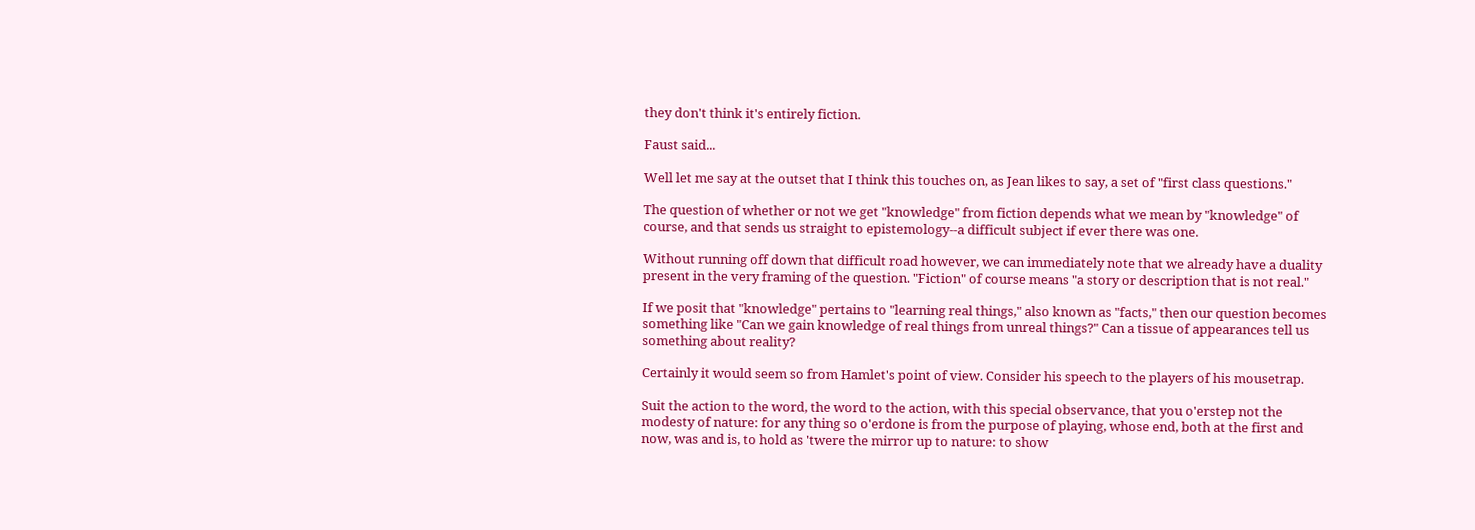they don't think it's entirely fiction.

Faust said...

Well let me say at the outset that I think this touches on, as Jean likes to say, a set of "first class questions."

The question of whether or not we get "knowledge" from fiction depends what we mean by "knowledge" of course, and that sends us straight to epistemology--a difficult subject if ever there was one.

Without running off down that difficult road however, we can immediately note that we already have a duality present in the very framing of the question. "Fiction" of course means "a story or description that is not real."

If we posit that "knowledge" pertains to "learning real things," also known as "facts," then our question becomes something like "Can we gain knowledge of real things from unreal things?" Can a tissue of appearances tell us something about reality?

Certainly it would seem so from Hamlet's point of view. Consider his speech to the players of his mousetrap.

Suit the action to the word, the word to the action, with this special observance, that you o'erstep not the modesty of nature: for any thing so o'erdone is from the purpose of playing, whose end, both at the first and now, was and is, to hold as 'twere the mirror up to nature: to show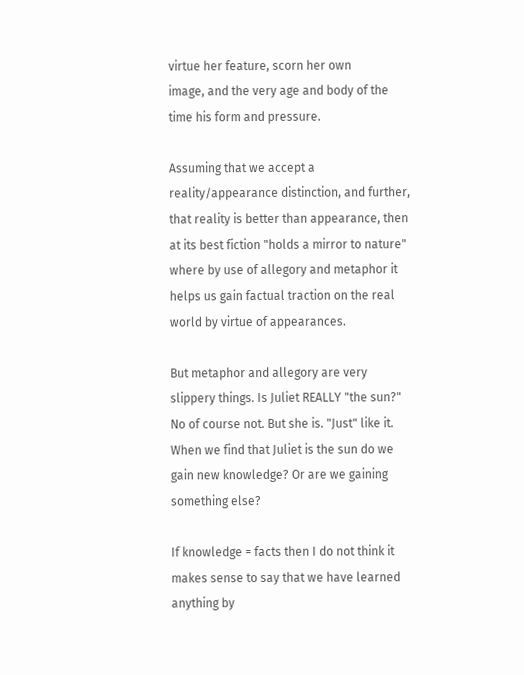virtue her feature, scorn her own
image, and the very age and body of the time his form and pressure.

Assuming that we accept a reality/appearance distinction, and further, that reality is better than appearance, then at its best fiction "holds a mirror to nature" where by use of allegory and metaphor it helps us gain factual traction on the real world by virtue of appearances.

But metaphor and allegory are very slippery things. Is Juliet REALLY "the sun?" No of course not. But she is. "Just" like it. When we find that Juliet is the sun do we gain new knowledge? Or are we gaining something else?

If knowledge = facts then I do not think it makes sense to say that we have learned anything by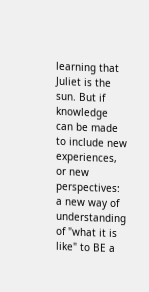learning that Juliet is the sun. But if knowledge can be made to include new experiences, or new perspectives: a new way of understanding of "what it is like" to BE a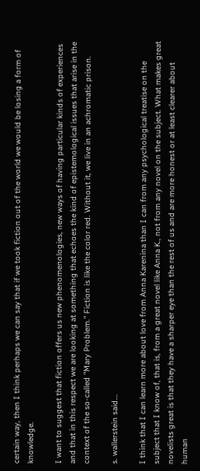certain way, then I think perhaps we can say that if we took fiction out of the world we would be losing a form of knowledge.

I want to suggest that fiction offers us new phenomenologies, new ways of having particular kinds of experiences and that in this respect we are looking at something that echoes the kind of epistemological issues that arise in the context of the so-called "Mary Problem." Fiction is like the color red. Without it, we live in an achromatic prison.

s. wallerstein said...

I think that I can learn more about love from Anna Karenina than I can from any psychological treatise on the subject that I know of, that is, from a great novel like Anna K., not from any novel on the subject. What makes great novelists great is that they have a sharper eye than the rest of us and are more honest or at least clearer about human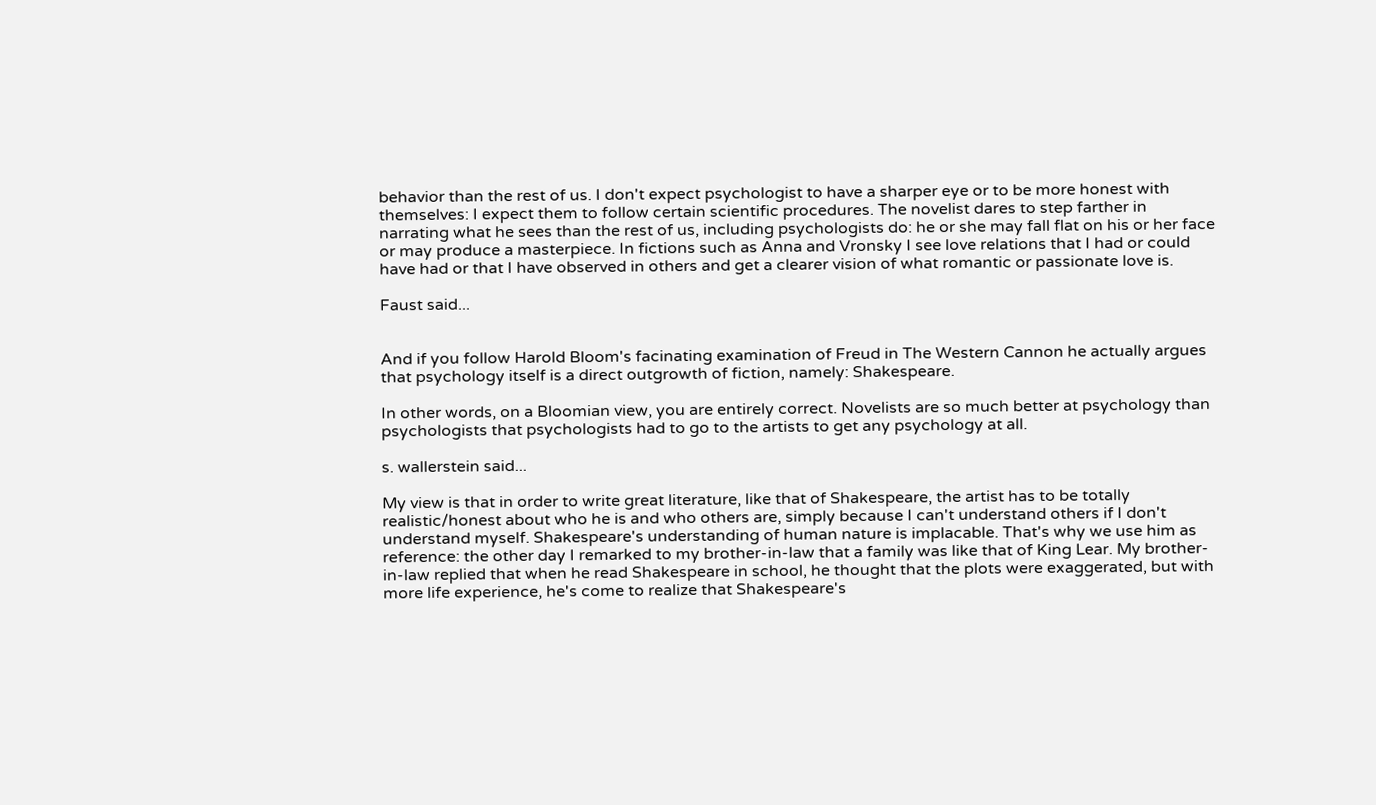behavior than the rest of us. I don't expect psychologist to have a sharper eye or to be more honest with themselves: I expect them to follow certain scientific procedures. The novelist dares to step farther in narrating what he sees than the rest of us, including psychologists do: he or she may fall flat on his or her face or may produce a masterpiece. In fictions such as Anna and Vronsky I see love relations that I had or could have had or that I have observed in others and get a clearer vision of what romantic or passionate love is.

Faust said...


And if you follow Harold Bloom's facinating examination of Freud in The Western Cannon he actually argues that psychology itself is a direct outgrowth of fiction, namely: Shakespeare.

In other words, on a Bloomian view, you are entirely correct. Novelists are so much better at psychology than psychologists that psychologists had to go to the artists to get any psychology at all.

s. wallerstein said...

My view is that in order to write great literature, like that of Shakespeare, the artist has to be totally realistic/honest about who he is and who others are, simply because I can't understand others if I don't understand myself. Shakespeare's understanding of human nature is implacable. That's why we use him as reference: the other day I remarked to my brother-in-law that a family was like that of King Lear. My brother-in-law replied that when he read Shakespeare in school, he thought that the plots were exaggerated, but with more life experience, he's come to realize that Shakespeare's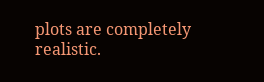plots are completely realistic.